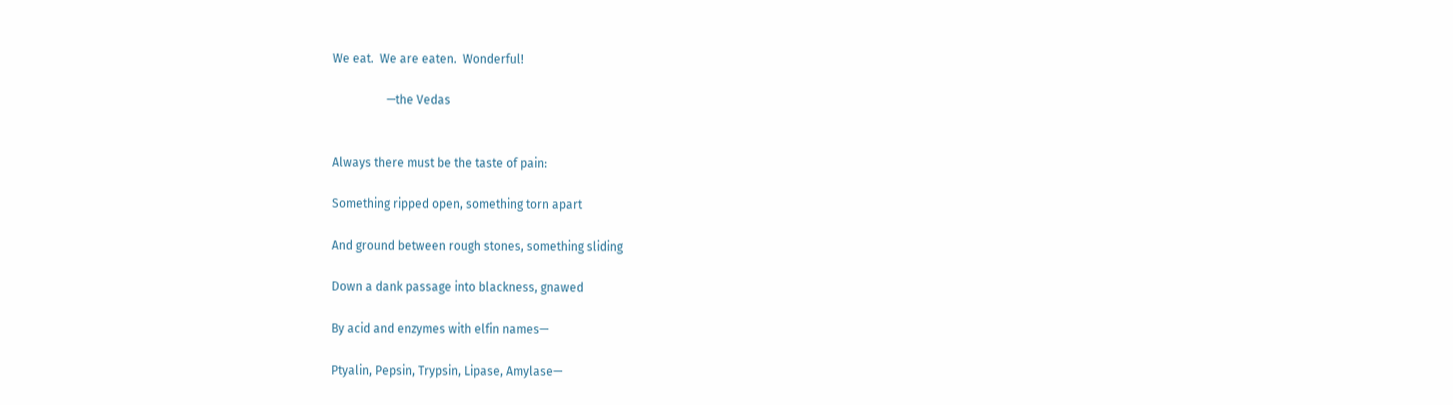We eat.  We are eaten.  Wonderful!

                  —the Vedas


Always there must be the taste of pain:

Something ripped open, something torn apart

And ground between rough stones, something sliding

Down a dank passage into blackness, gnawed

By acid and enzymes with elfin names—

Ptyalin, Pepsin, Trypsin, Lipase, Amylase—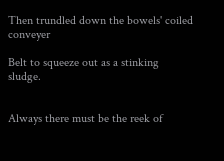Then trundled down the bowels' coiled conveyer

Belt to squeeze out as a stinking sludge.


Always there must be the reek of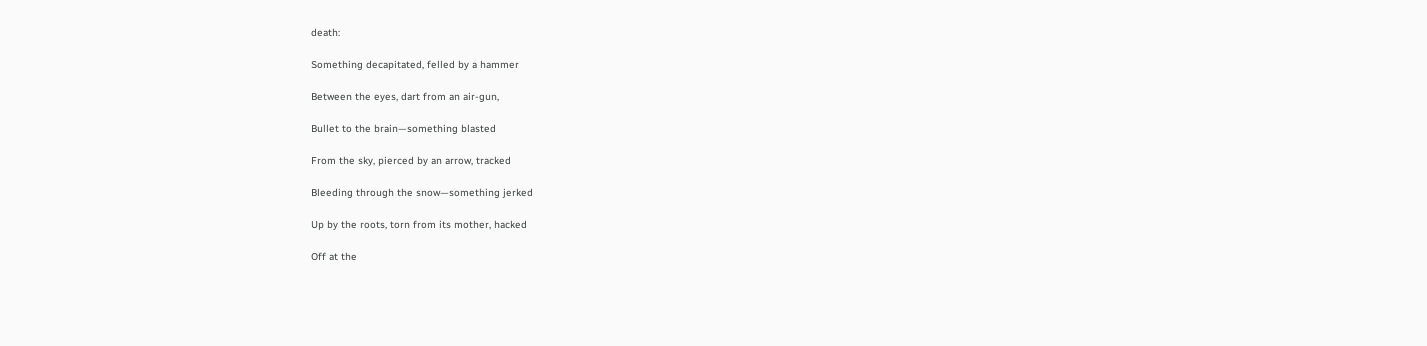death:

Something decapitated, felled by a hammer

Between the eyes, dart from an air-gun,

Bullet to the brain—something blasted

From the sky, pierced by an arrow, tracked

Bleeding through the snow—something jerked

Up by the roots, torn from its mother, hacked

Off at the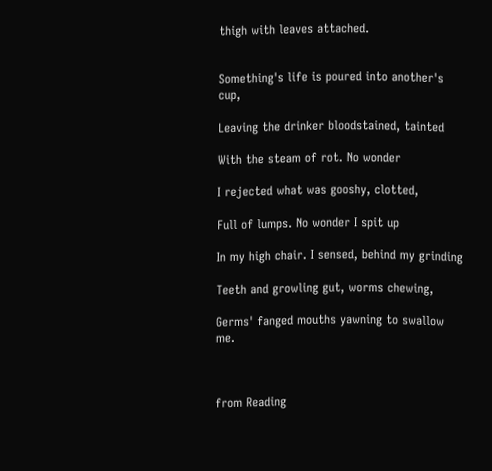thigh with leaves attached.


Something's life is poured into another's cup,

Leaving the drinker bloodstained, tainted

With the steam of rot. No wonder

I rejected what was gooshy, clotted,

Full of lumps. No wonder I spit up

In my high chair. I sensed, behind my grinding

Teeth and growling gut, worms chewing,

Germs' fanged mouths yawning to swallow me.



from Reading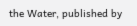the Water, published by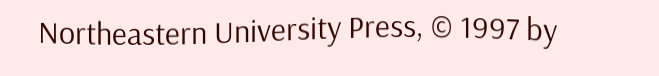Northeastern University Press, © 1997 by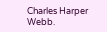Charles Harper Webb.